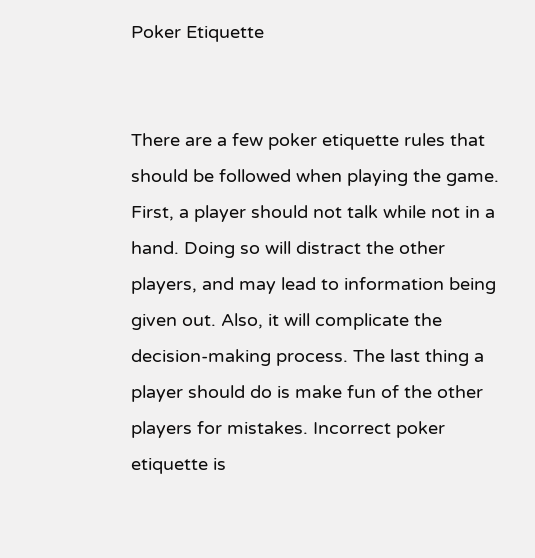Poker Etiquette


There are a few poker etiquette rules that should be followed when playing the game. First, a player should not talk while not in a hand. Doing so will distract the other players, and may lead to information being given out. Also, it will complicate the decision-making process. The last thing a player should do is make fun of the other players for mistakes. Incorrect poker etiquette is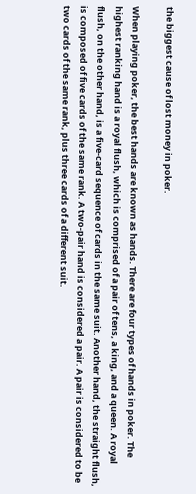the biggest cause of lost money in poker.

When playing poker, the best hands are known as hands. There are four types of hands in poker. The highest ranking hand is a royal flush, which is comprised of a pair of tens, a king, and a queen. A royal flush, on the other hand, is a five-card sequence of cards in the same suit. Another hand, the straight flush, is composed of five cards of the same rank. A two-pair hand is considered a pair. A pair is considered to be two cards of the same rank, plus three cards of a different suit.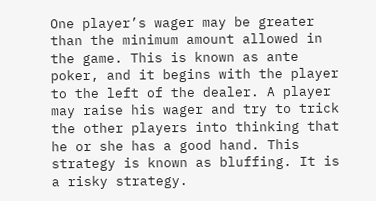One player’s wager may be greater than the minimum amount allowed in the game. This is known as ante poker, and it begins with the player to the left of the dealer. A player may raise his wager and try to trick the other players into thinking that he or she has a good hand. This strategy is known as bluffing. It is a risky strategy.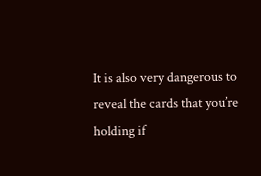It is also very dangerous to reveal the cards that you’re holding if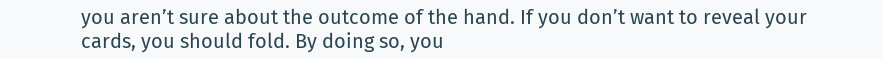you aren’t sure about the outcome of the hand. If you don’t want to reveal your cards, you should fold. By doing so, you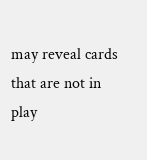may reveal cards that are not in play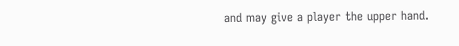and may give a player the upper hand.